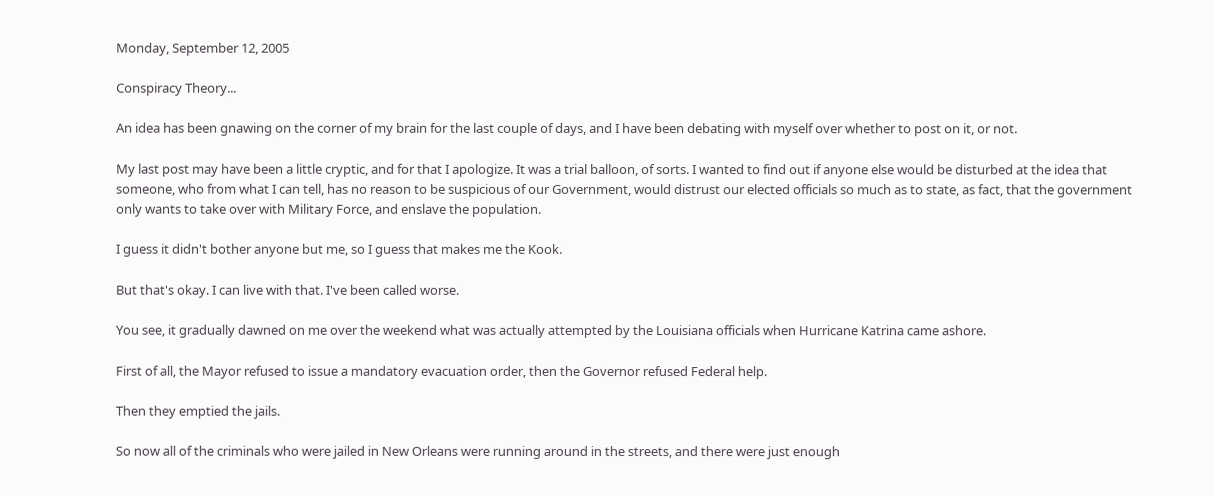Monday, September 12, 2005

Conspiracy Theory...

An idea has been gnawing on the corner of my brain for the last couple of days, and I have been debating with myself over whether to post on it, or not.

My last post may have been a little cryptic, and for that I apologize. It was a trial balloon, of sorts. I wanted to find out if anyone else would be disturbed at the idea that someone, who from what I can tell, has no reason to be suspicious of our Government, would distrust our elected officials so much as to state, as fact, that the government only wants to take over with Military Force, and enslave the population.

I guess it didn't bother anyone but me, so I guess that makes me the Kook.

But that's okay. I can live with that. I've been called worse.

You see, it gradually dawned on me over the weekend what was actually attempted by the Louisiana officials when Hurricane Katrina came ashore.

First of all, the Mayor refused to issue a mandatory evacuation order, then the Governor refused Federal help.

Then they emptied the jails.

So now all of the criminals who were jailed in New Orleans were running around in the streets, and there were just enough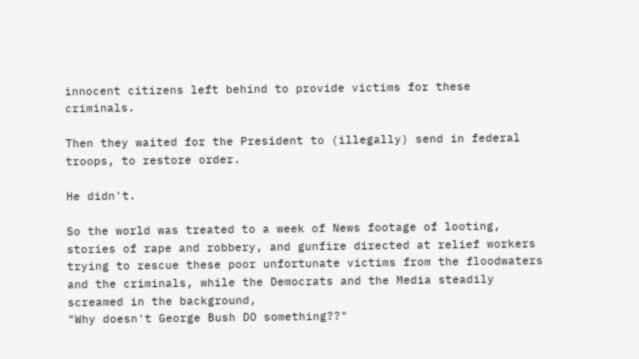innocent citizens left behind to provide victims for these criminals.

Then they waited for the President to (illegally) send in federal troops, to restore order.

He didn't.

So the world was treated to a week of News footage of looting, stories of rape and robbery, and gunfire directed at relief workers trying to rescue these poor unfortunate victims from the floodwaters and the criminals, while the Democrats and the Media steadily screamed in the background,
"Why doesn't George Bush DO something??"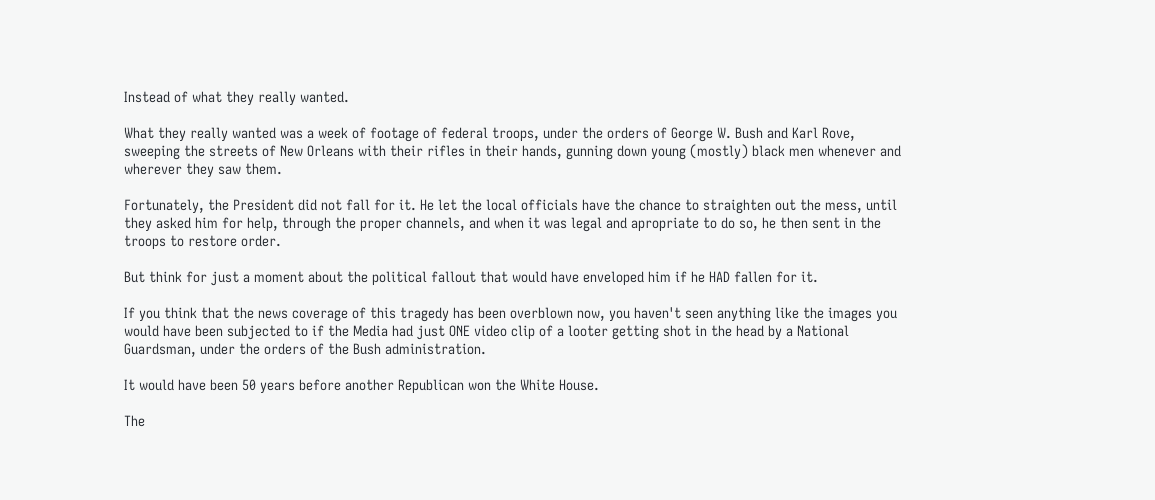Instead of what they really wanted.

What they really wanted was a week of footage of federal troops, under the orders of George W. Bush and Karl Rove, sweeping the streets of New Orleans with their rifles in their hands, gunning down young (mostly) black men whenever and wherever they saw them.

Fortunately, the President did not fall for it. He let the local officials have the chance to straighten out the mess, until they asked him for help, through the proper channels, and when it was legal and apropriate to do so, he then sent in the troops to restore order.

But think for just a moment about the political fallout that would have enveloped him if he HAD fallen for it.

If you think that the news coverage of this tragedy has been overblown now, you haven't seen anything like the images you would have been subjected to if the Media had just ONE video clip of a looter getting shot in the head by a National Guardsman, under the orders of the Bush administration.

It would have been 50 years before another Republican won the White House.

The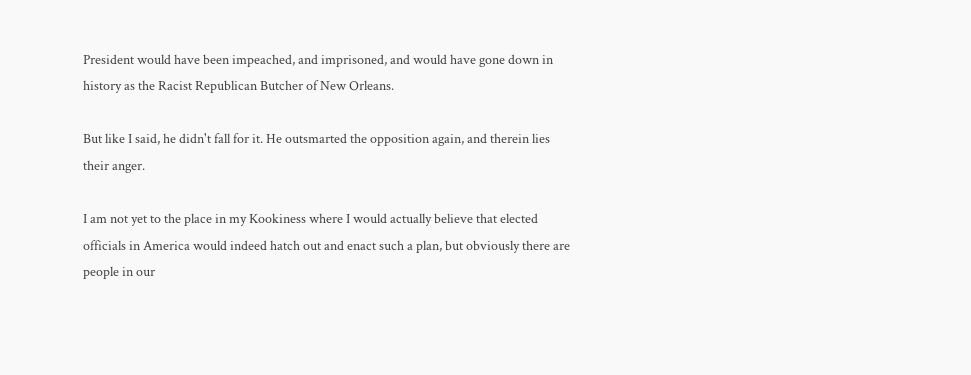President would have been impeached, and imprisoned, and would have gone down in history as the Racist Republican Butcher of New Orleans.

But like I said, he didn't fall for it. He outsmarted the opposition again, and therein lies their anger.

I am not yet to the place in my Kookiness where I would actually believe that elected officials in America would indeed hatch out and enact such a plan, but obviously there are people in our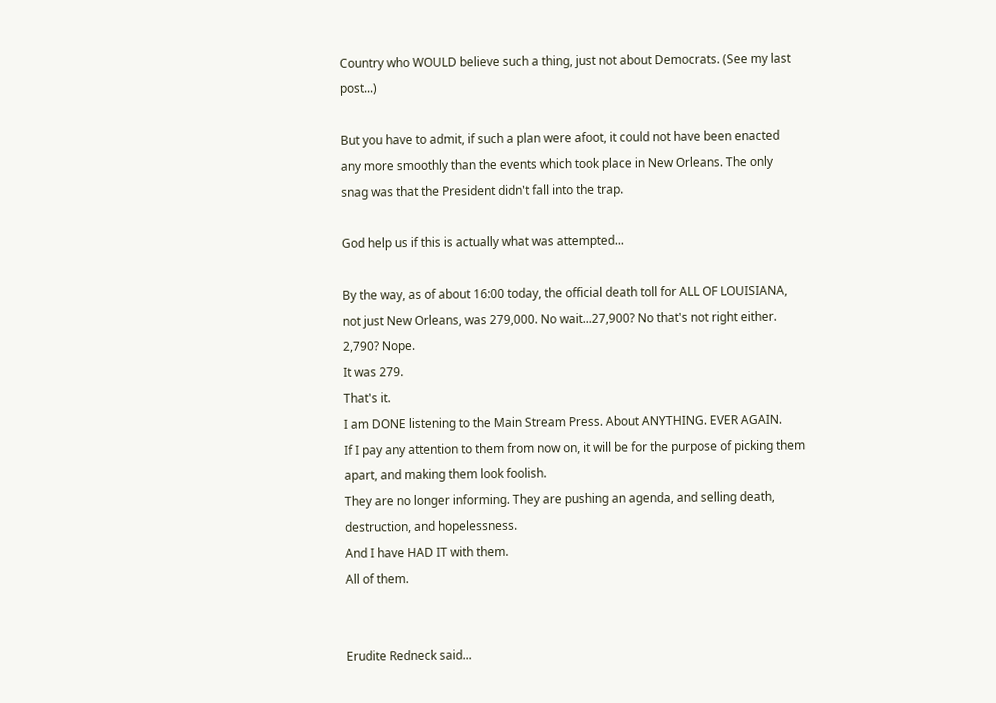Country who WOULD believe such a thing, just not about Democrats. (See my last post...)

But you have to admit, if such a plan were afoot, it could not have been enacted any more smoothly than the events which took place in New Orleans. The only snag was that the President didn't fall into the trap.

God help us if this is actually what was attempted...

By the way, as of about 16:00 today, the official death toll for ALL OF LOUISIANA, not just New Orleans, was 279,000. No wait...27,900? No that's not right either.
2,790? Nope.
It was 279.
That's it.
I am DONE listening to the Main Stream Press. About ANYTHING. EVER AGAIN.
If I pay any attention to them from now on, it will be for the purpose of picking them apart, and making them look foolish.
They are no longer informing. They are pushing an agenda, and selling death, destruction, and hopelessness.
And I have HAD IT with them.
All of them.


Erudite Redneck said...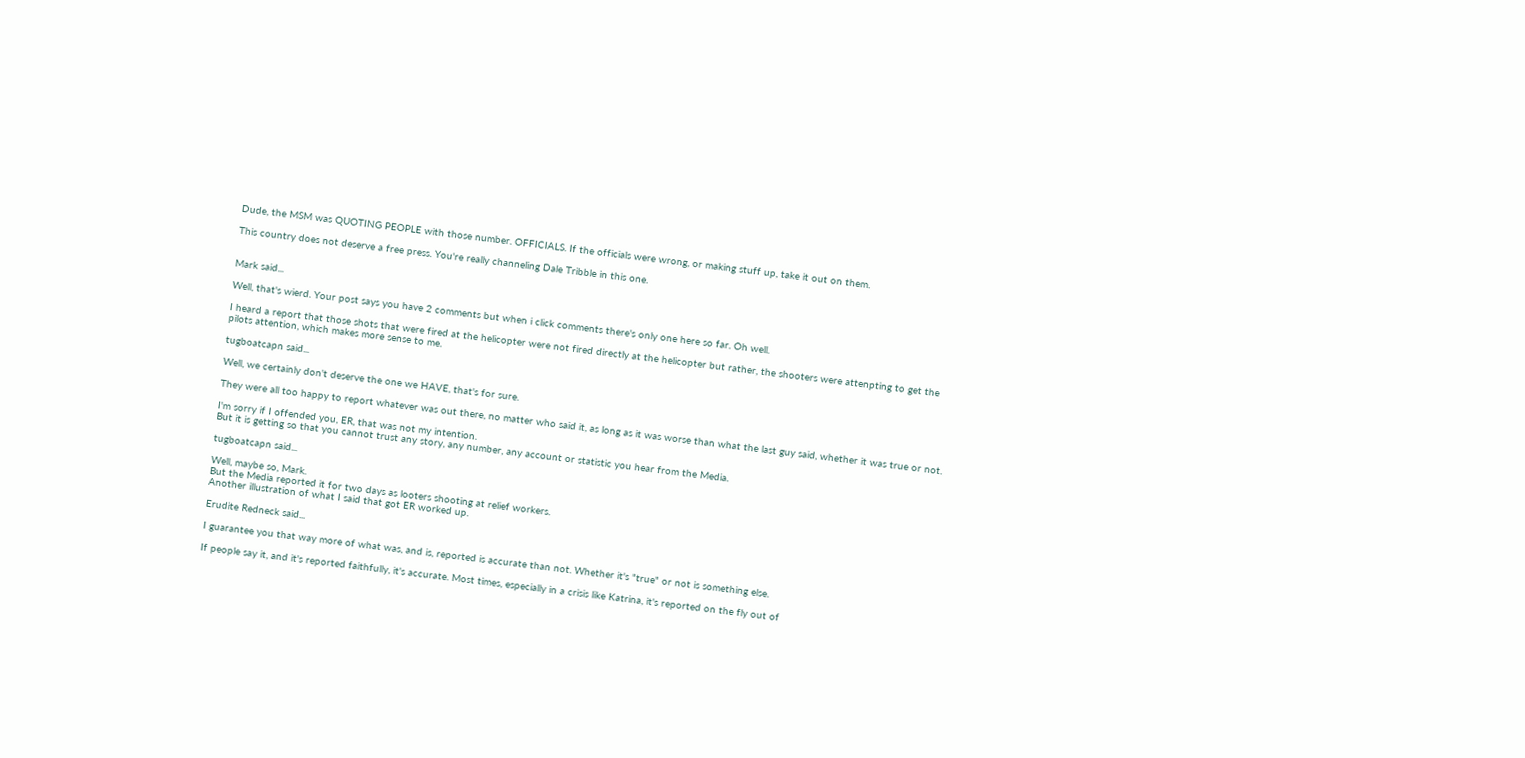Dude, the MSM was QUOTING PEOPLE with those number. OFFICIALS. If the officials were wrong, or making stuff up, take it out on them.

This country does not deserve a free press. You're really channeling Dale Tribble in this one.


Mark said...

Well, that's wierd. Your post says you have 2 comments but when i click comments there's only one here so far. Oh well.

I heard a report that those shots that were fired at the helicopter were not fired directly at the helicopter but rather, the shooters were attenpting to get the pilots attention, which makes more sense to me.

tugboatcapn said...

Well, we certainly don't deserve the one we HAVE, that's for sure.

They were all too happy to report whatever was out there, no matter who said it, as long as it was worse than what the last guy said, whether it was true or not.

I'm sorry if I offended you, ER, that was not my intention.
But it is getting so that you cannot trust any story, any number, any account or statistic you hear from the Media.

tugboatcapn said...

Well, maybe so, Mark.
But the Media reported it for two days as looters shooting at relief workers.
Another illustration of what I said that got ER worked up.

Erudite Redneck said...

I guarantee you that way more of what was, and is, reported is accurate than not. Whether it's "true" or not is something else.

If people say it, and it's reported faithfully, it's accurate. Most times, especially in a crisis like Katrina, it's reported on the fly out of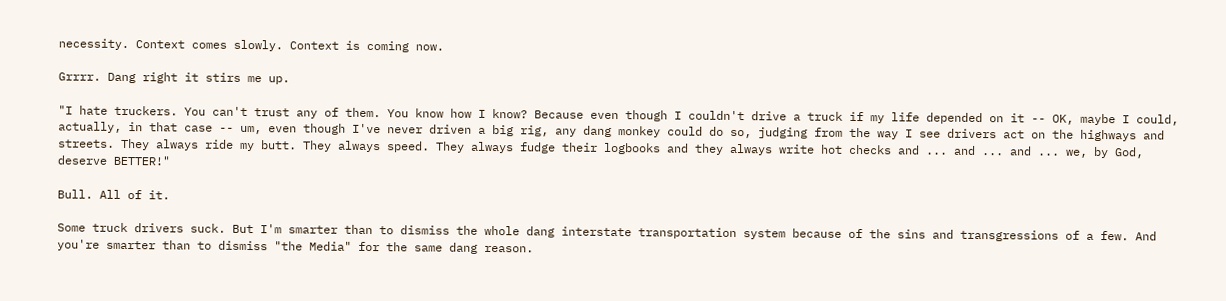necessity. Context comes slowly. Context is coming now.

Grrrr. Dang right it stirs me up.

"I hate truckers. You can't trust any of them. You know how I know? Because even though I couldn't drive a truck if my life depended on it -- OK, maybe I could, actually, in that case -- um, even though I've never driven a big rig, any dang monkey could do so, judging from the way I see drivers act on the highways and streets. They always ride my butt. They always speed. They always fudge their logbooks and they always write hot checks and ... and ... and ... we, by God, deserve BETTER!"

Bull. All of it.

Some truck drivers suck. But I'm smarter than to dismiss the whole dang interstate transportation system because of the sins and transgressions of a few. And you're smarter than to dismiss "the Media" for the same dang reason.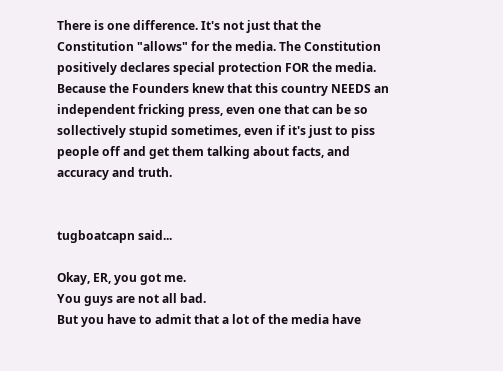There is one difference. It's not just that the Constitution "allows" for the media. The Constitution positively declares special protection FOR the media. Because the Founders knew that this country NEEDS an independent fricking press, even one that can be so sollectively stupid sometimes, even if it's just to piss people off and get them talking about facts, and accuracy and truth.


tugboatcapn said...

Okay, ER, you got me.
You guys are not all bad.
But you have to admit that a lot of the media have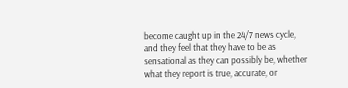become caught up in the 24/7 news cycle, and they feel that they have to be as sensational as they can possibly be, whether what they report is true, accurate, or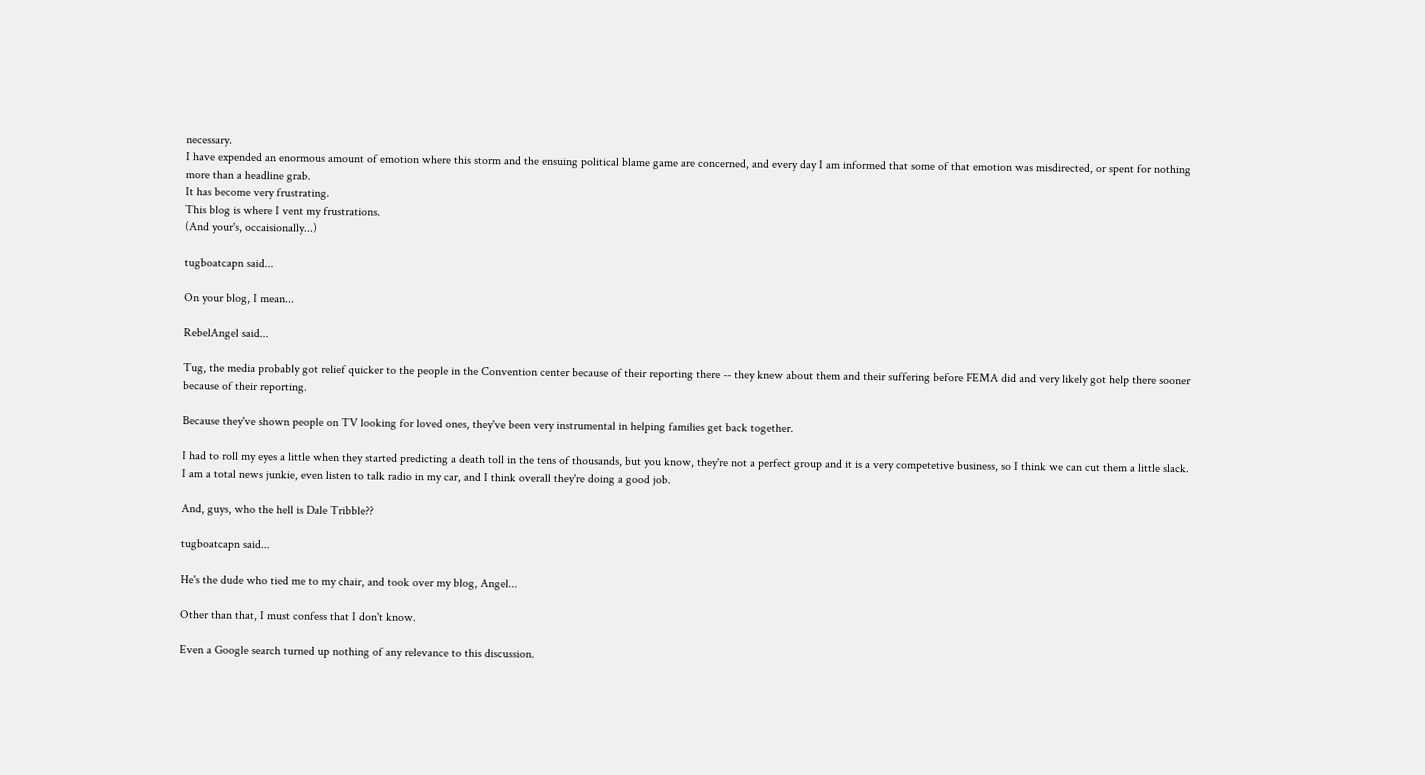necessary.
I have expended an enormous amount of emotion where this storm and the ensuing political blame game are concerned, and every day I am informed that some of that emotion was misdirected, or spent for nothing more than a headline grab.
It has become very frustrating.
This blog is where I vent my frustrations.
(And your's, occaisionally...)

tugboatcapn said...

On your blog, I mean...

RebelAngel said...

Tug, the media probably got relief quicker to the people in the Convention center because of their reporting there -- they knew about them and their suffering before FEMA did and very likely got help there sooner because of their reporting.

Because they've shown people on TV looking for loved ones, they've been very instrumental in helping families get back together.

I had to roll my eyes a little when they started predicting a death toll in the tens of thousands, but you know, they're not a perfect group and it is a very competetive business, so I think we can cut them a little slack. I am a total news junkie, even listen to talk radio in my car, and I think overall they're doing a good job.

And, guys, who the hell is Dale Tribble??

tugboatcapn said...

He's the dude who tied me to my chair, and took over my blog, Angel...

Other than that, I must confess that I don't know.

Even a Google search turned up nothing of any relevance to this discussion.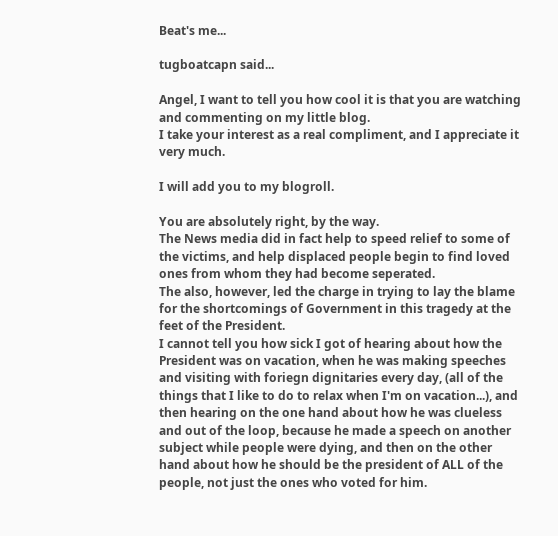Beat's me...

tugboatcapn said...

Angel, I want to tell you how cool it is that you are watching and commenting on my little blog.
I take your interest as a real compliment, and I appreciate it very much.

I will add you to my blogroll.

You are absolutely right, by the way.
The News media did in fact help to speed relief to some of the victims, and help displaced people begin to find loved ones from whom they had become seperated.
The also, however, led the charge in trying to lay the blame for the shortcomings of Government in this tragedy at the feet of the President.
I cannot tell you how sick I got of hearing about how the President was on vacation, when he was making speeches and visiting with foriegn dignitaries every day, (all of the things that I like to do to relax when I'm on vacation...), and then hearing on the one hand about how he was clueless and out of the loop, because he made a speech on another subject while people were dying, and then on the other hand about how he should be the president of ALL of the people, not just the ones who voted for him.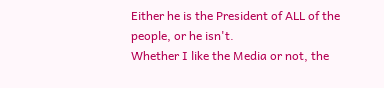Either he is the President of ALL of the people, or he isn't.
Whether I like the Media or not, the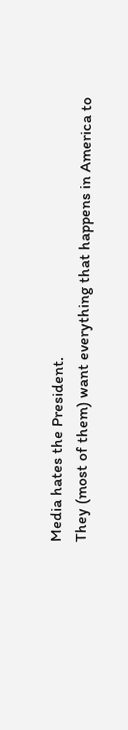Media hates the President.
They (most of them) want everything that happens in America to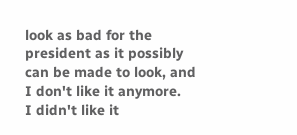look as bad for the president as it possibly can be made to look, and I don't like it anymore.
I didn't like it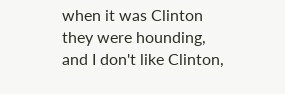when it was Clinton they were hounding, and I don't like Clinton,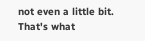not even a little bit.
That's what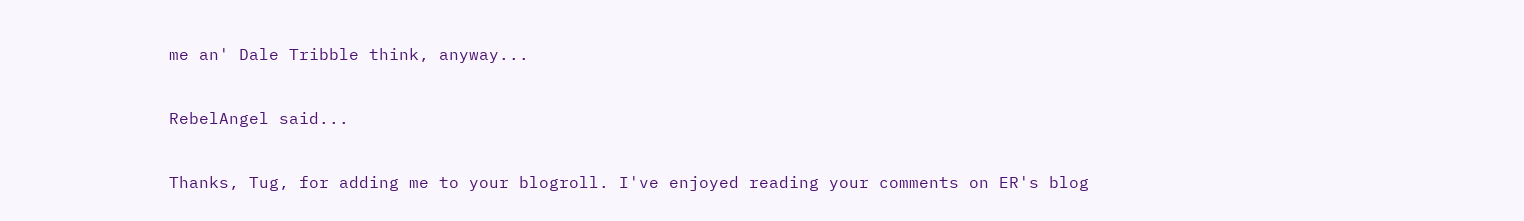me an' Dale Tribble think, anyway...

RebelAngel said...

Thanks, Tug, for adding me to your blogroll. I've enjoyed reading your comments on ER's blog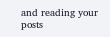and reading your posts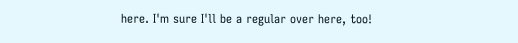here. I'm sure I'll be a regular over here, too!